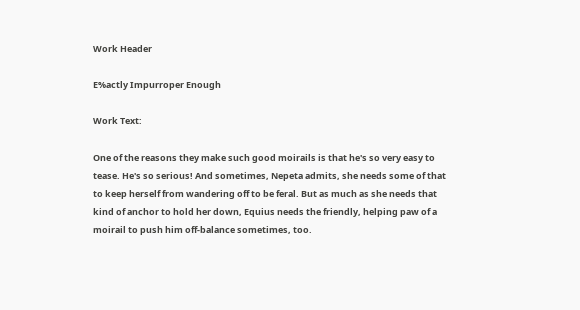Work Header

E%actly Impurroper Enough

Work Text:

One of the reasons they make such good moirails is that he's so very easy to tease. He's so serious! And sometimes, Nepeta admits, she needs some of that to keep herself from wandering off to be feral. But as much as she needs that kind of anchor to hold her down, Equius needs the friendly, helping paw of a moirail to push him off-balance sometimes, too.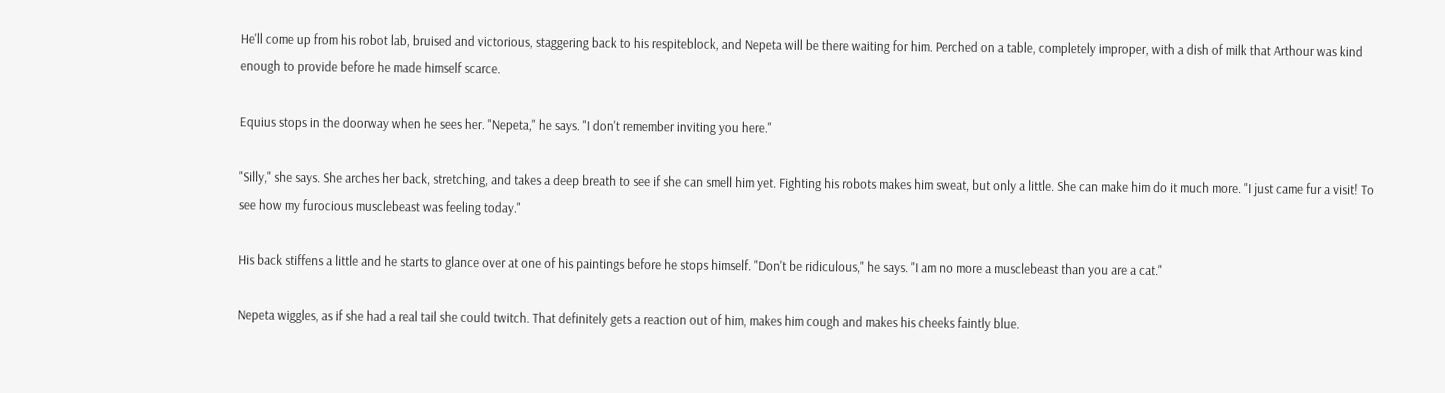He'll come up from his robot lab, bruised and victorious, staggering back to his respiteblock, and Nepeta will be there waiting for him. Perched on a table, completely improper, with a dish of milk that Arthour was kind enough to provide before he made himself scarce.

Equius stops in the doorway when he sees her. "Nepeta," he says. "I don't remember inviting you here."

"Silly," she says. She arches her back, stretching, and takes a deep breath to see if she can smell him yet. Fighting his robots makes him sweat, but only a little. She can make him do it much more. "I just came fur a visit! To see how my furocious musclebeast was feeling today."

His back stiffens a little and he starts to glance over at one of his paintings before he stops himself. "Don't be ridiculous," he says. "I am no more a musclebeast than you are a cat."

Nepeta wiggles, as if she had a real tail she could twitch. That definitely gets a reaction out of him, makes him cough and makes his cheeks faintly blue.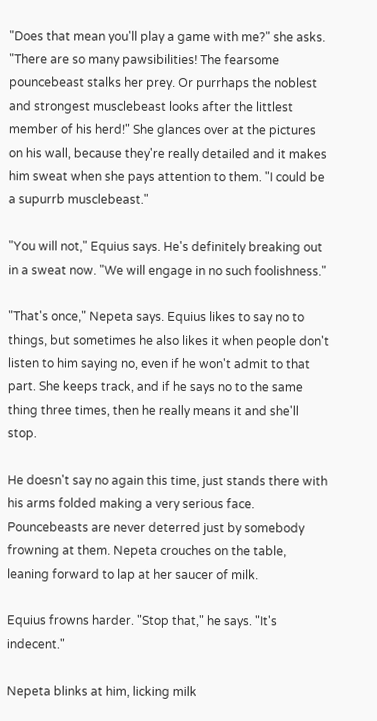"Does that mean you'll play a game with me?" she asks. "There are so many pawsibilities! The fearsome pouncebeast stalks her prey. Or purrhaps the noblest and strongest musclebeast looks after the littlest member of his herd!" She glances over at the pictures on his wall, because they're really detailed and it makes him sweat when she pays attention to them. "I could be a supurrb musclebeast."

"You will not," Equius says. He's definitely breaking out in a sweat now. "We will engage in no such foolishness."

"That's once," Nepeta says. Equius likes to say no to things, but sometimes he also likes it when people don't listen to him saying no, even if he won't admit to that part. She keeps track, and if he says no to the same thing three times, then he really means it and she'll stop.

He doesn't say no again this time, just stands there with his arms folded making a very serious face. Pouncebeasts are never deterred just by somebody frowning at them. Nepeta crouches on the table, leaning forward to lap at her saucer of milk.

Equius frowns harder. "Stop that," he says. "It's indecent."

Nepeta blinks at him, licking milk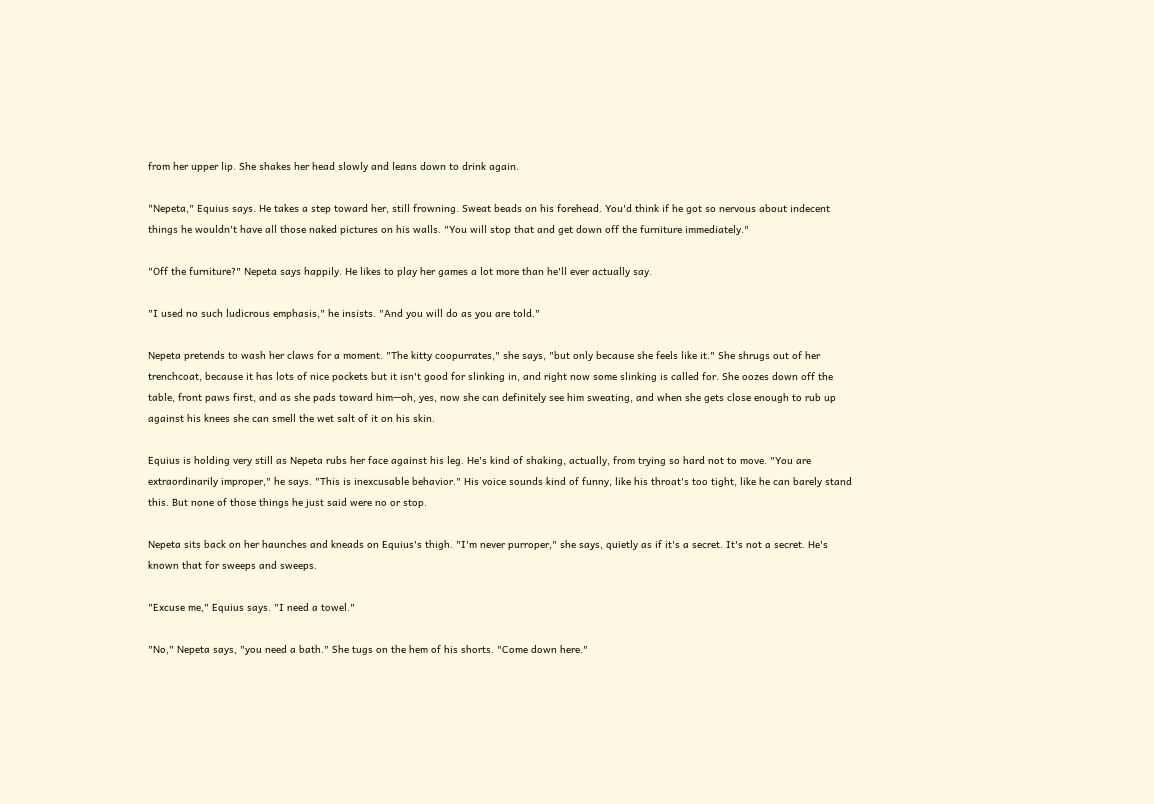from her upper lip. She shakes her head slowly and leans down to drink again.

"Nepeta," Equius says. He takes a step toward her, still frowning. Sweat beads on his forehead. You'd think if he got so nervous about indecent things he wouldn't have all those naked pictures on his walls. "You will stop that and get down off the furniture immediately."

"Off the furniture?" Nepeta says happily. He likes to play her games a lot more than he'll ever actually say.

"I used no such ludicrous emphasis," he insists. "And you will do as you are told."

Nepeta pretends to wash her claws for a moment. "The kitty coopurrates," she says, "but only because she feels like it." She shrugs out of her trenchcoat, because it has lots of nice pockets but it isn't good for slinking in, and right now some slinking is called for. She oozes down off the table, front paws first, and as she pads toward him—oh, yes, now she can definitely see him sweating, and when she gets close enough to rub up against his knees she can smell the wet salt of it on his skin.

Equius is holding very still as Nepeta rubs her face against his leg. He's kind of shaking, actually, from trying so hard not to move. "You are extraordinarily improper," he says. "This is inexcusable behavior." His voice sounds kind of funny, like his throat's too tight, like he can barely stand this. But none of those things he just said were no or stop.

Nepeta sits back on her haunches and kneads on Equius's thigh. "I'm never purroper," she says, quietly as if it's a secret. It's not a secret. He's known that for sweeps and sweeps.

"Excuse me," Equius says. "I need a towel."

"No," Nepeta says, "you need a bath." She tugs on the hem of his shorts. "Come down here."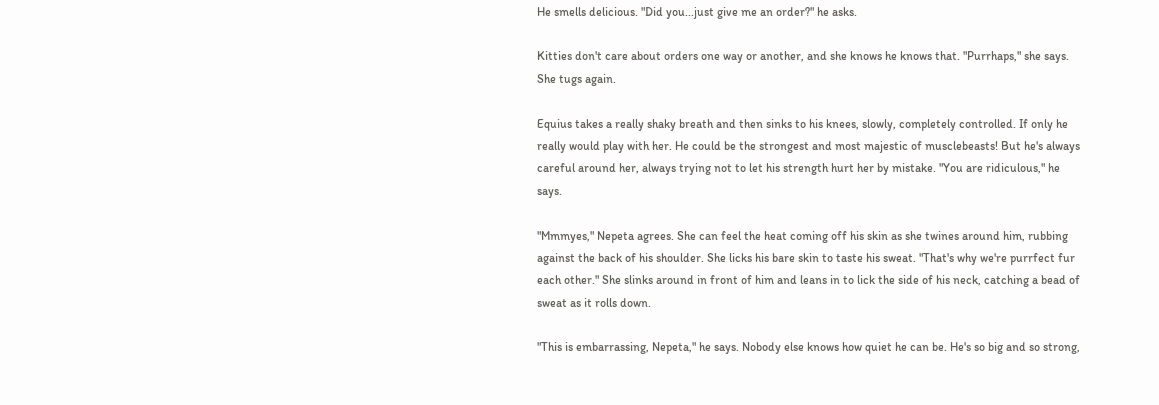He smells delicious. "Did you...just give me an order?" he asks.

Kitties don't care about orders one way or another, and she knows he knows that. "Purrhaps," she says. She tugs again.

Equius takes a really shaky breath and then sinks to his knees, slowly, completely controlled. If only he really would play with her. He could be the strongest and most majestic of musclebeasts! But he's always careful around her, always trying not to let his strength hurt her by mistake. "You are ridiculous," he says.

"Mmmyes," Nepeta agrees. She can feel the heat coming off his skin as she twines around him, rubbing against the back of his shoulder. She licks his bare skin to taste his sweat. "That's why we're purrfect fur each other." She slinks around in front of him and leans in to lick the side of his neck, catching a bead of sweat as it rolls down.

"This is embarrassing, Nepeta," he says. Nobody else knows how quiet he can be. He's so big and so strong,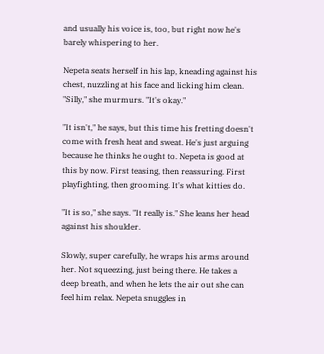and usually his voice is, too, but right now he's barely whispering to her.

Nepeta seats herself in his lap, kneading against his chest, nuzzling at his face and licking him clean. "Silly," she murmurs. "It's okay."

"It isn't," he says, but this time his fretting doesn't come with fresh heat and sweat. He's just arguing because he thinks he ought to. Nepeta is good at this by now. First teasing, then reassuring. First playfighting, then grooming. It's what kitties do.

"It is so," she says. "It really is." She leans her head against his shoulder.

Slowly, super carefully, he wraps his arms around her. Not squeezing, just being there. He takes a deep breath, and when he lets the air out she can feel him relax. Nepeta snuggles in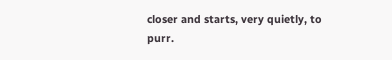closer and starts, very quietly, to purr.